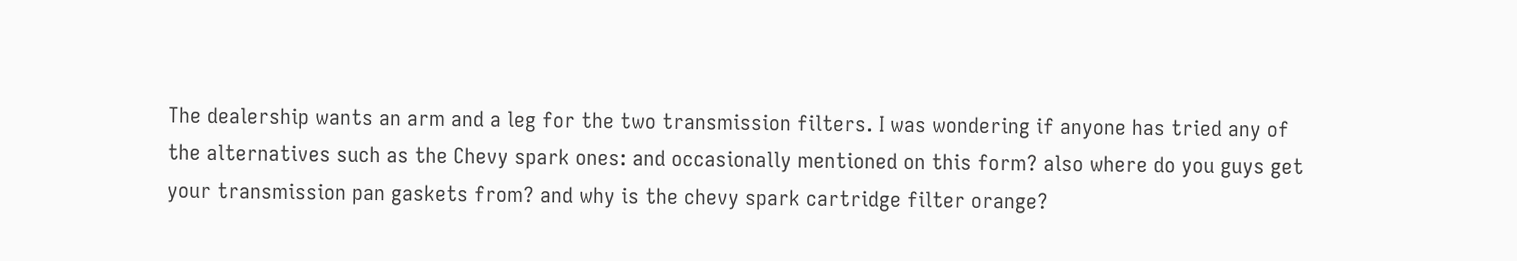The dealership wants an arm and a leg for the two transmission filters. I was wondering if anyone has tried any of the alternatives such as the Chevy spark ones: and occasionally mentioned on this form? also where do you guys get your transmission pan gaskets from? and why is the chevy spark cartridge filter orange?